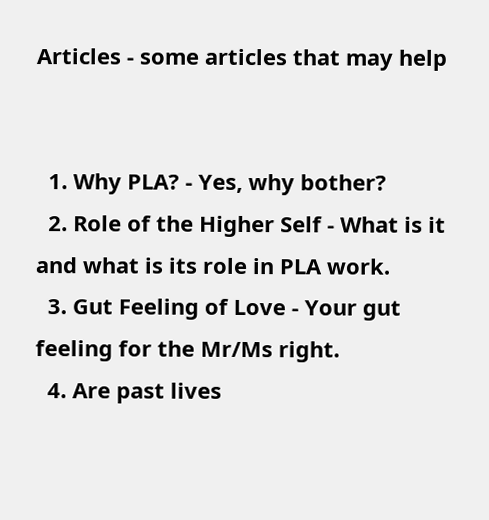Articles - some articles that may help


  1. Why PLA? - Yes, why bother?
  2. Role of the Higher Self - What is it and what is its role in PLA work.
  3. Gut Feeling of Love - Your gut feeling for the Mr/Ms right.
  4. Are past lives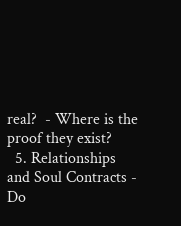real?  - Where is the proof they exist?
  5. Relationships and Soul Contracts - Do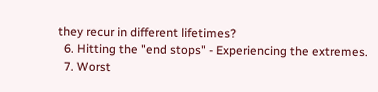they recur in different lifetimes?
  6. Hitting the "end stops" - Experiencing the extremes.
  7. Worst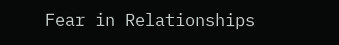Fear in Relationships